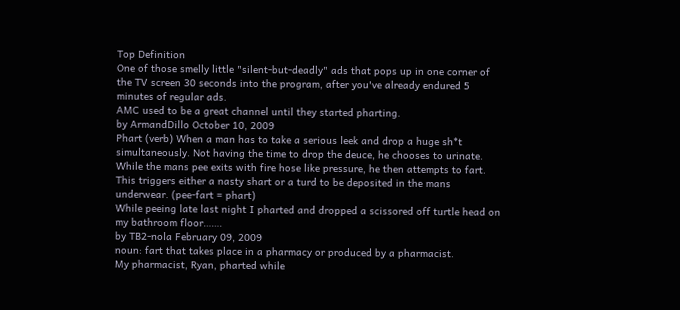Top Definition
One of those smelly little "silent-but-deadly" ads that pops up in one corner of the TV screen 30 seconds into the program, after you've already endured 5 minutes of regular ads.
AMC used to be a great channel until they started pharting.
by ArmandDillo October 10, 2009
Phart (verb) When a man has to take a serious leek and drop a huge sh*t simultaneously. Not having the time to drop the deuce, he chooses to urinate. While the mans pee exits with fire hose like pressure, he then attempts to fart. This triggers either a nasty shart or a turd to be deposited in the mans underwear. (pee-fart = phart)
While peeing late last night I pharted and dropped a scissored off turtle head on my bathroom floor…….
by TB2-nola February 09, 2009
noun: fart that takes place in a pharmacy or produced by a pharmacist.
My pharmacist, Ryan, pharted while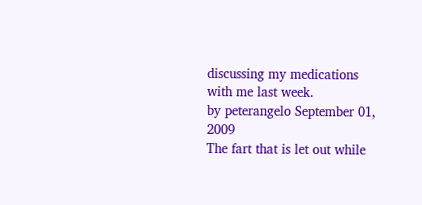discussing my medications with me last week.
by peterangelo September 01, 2009
The fart that is let out while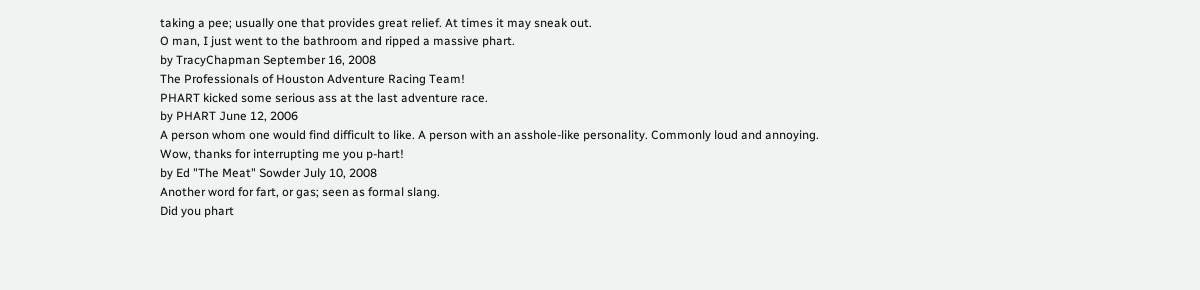taking a pee; usually one that provides great relief. At times it may sneak out.
O man, I just went to the bathroom and ripped a massive phart.
by TracyChapman September 16, 2008
The Professionals of Houston Adventure Racing Team!
PHART kicked some serious ass at the last adventure race.
by PHART June 12, 2006
A person whom one would find difficult to like. A person with an asshole-like personality. Commonly loud and annoying.
Wow, thanks for interrupting me you p-hart!
by Ed "The Meat" Sowder July 10, 2008
Another word for fart, or gas; seen as formal slang.
Did you phart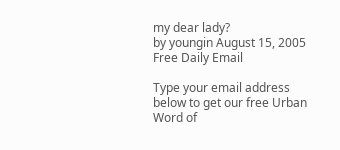my dear lady?
by youngin August 15, 2005
Free Daily Email

Type your email address below to get our free Urban Word of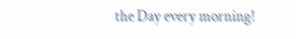the Day every morning!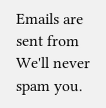Emails are sent from We'll never spam you.